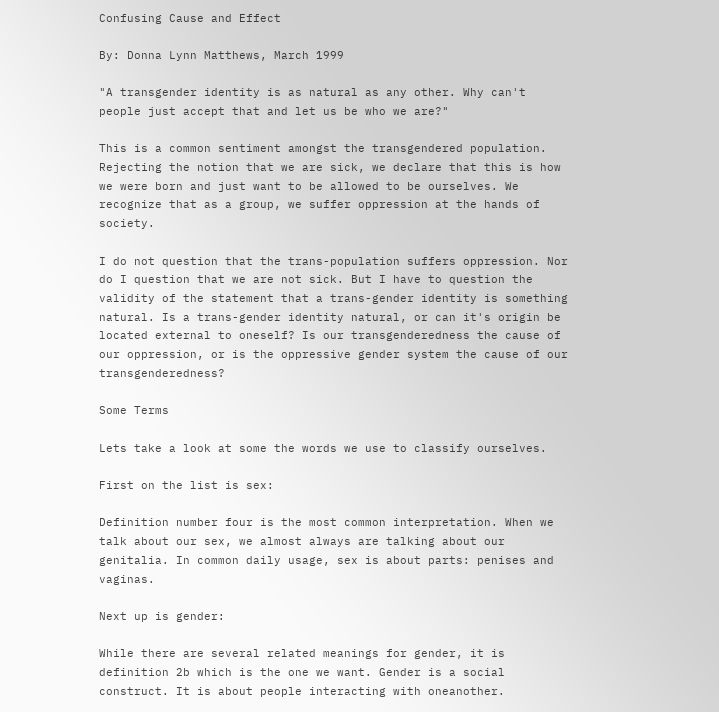Confusing Cause and Effect

By: Donna Lynn Matthews, March 1999

"A transgender identity is as natural as any other. Why can't people just accept that and let us be who we are?"

This is a common sentiment amongst the transgendered population. Rejecting the notion that we are sick, we declare that this is how we were born and just want to be allowed to be ourselves. We recognize that as a group, we suffer oppression at the hands of society.

I do not question that the trans-population suffers oppression. Nor do I question that we are not sick. But I have to question the validity of the statement that a trans-gender identity is something natural. Is a trans-gender identity natural, or can it's origin be located external to oneself? Is our transgenderedness the cause of our oppression, or is the oppressive gender system the cause of our transgenderedness?

Some Terms

Lets take a look at some the words we use to classify ourselves.

First on the list is sex:

Definition number four is the most common interpretation. When we talk about our sex, we almost always are talking about our genitalia. In common daily usage, sex is about parts: penises and vaginas.

Next up is gender:

While there are several related meanings for gender, it is definition 2b which is the one we want. Gender is a social construct. It is about people interacting with oneanother.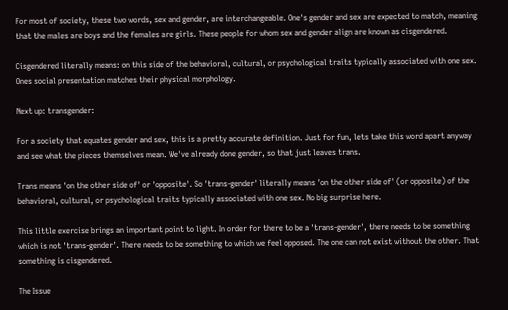For most of society, these two words, sex and gender, are interchangeable. One's gender and sex are expected to match, meaning that the males are boys and the females are girls. These people for whom sex and gender align are known as cisgendered.

Cisgendered literally means: on this side of the behavioral, cultural, or psychological traits typically associated with one sex. Ones social presentation matches their physical morphology.

Next up: transgender:

For a society that equates gender and sex, this is a pretty accurate definition. Just for fun, lets take this word apart anyway and see what the pieces themselves mean. We've already done gender, so that just leaves trans.

Trans means 'on the other side of' or 'opposite'. So 'trans-gender' literally means 'on the other side of' (or opposite) of the behavioral, cultural, or psychological traits typically associated with one sex. No big surprise here.

This little exercise brings an important point to light. In order for there to be a 'trans-gender', there needs to be something which is not 'trans-gender'. There needs to be something to which we feel opposed. The one can not exist without the other. That something is cisgendered.

The Issue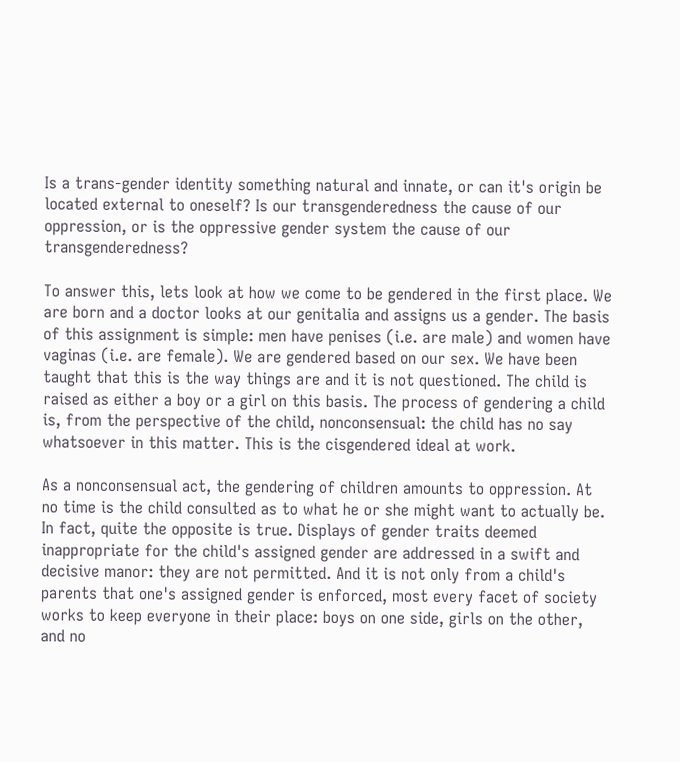Is a trans-gender identity something natural and innate, or can it's origin be located external to oneself? Is our transgenderedness the cause of our oppression, or is the oppressive gender system the cause of our transgenderedness?

To answer this, lets look at how we come to be gendered in the first place. We are born and a doctor looks at our genitalia and assigns us a gender. The basis of this assignment is simple: men have penises (i.e. are male) and women have vaginas (i.e. are female). We are gendered based on our sex. We have been taught that this is the way things are and it is not questioned. The child is raised as either a boy or a girl on this basis. The process of gendering a child is, from the perspective of the child, nonconsensual: the child has no say whatsoever in this matter. This is the cisgendered ideal at work.

As a nonconsensual act, the gendering of children amounts to oppression. At no time is the child consulted as to what he or she might want to actually be. In fact, quite the opposite is true. Displays of gender traits deemed inappropriate for the child's assigned gender are addressed in a swift and decisive manor: they are not permitted. And it is not only from a child's parents that one's assigned gender is enforced, most every facet of society works to keep everyone in their place: boys on one side, girls on the other, and no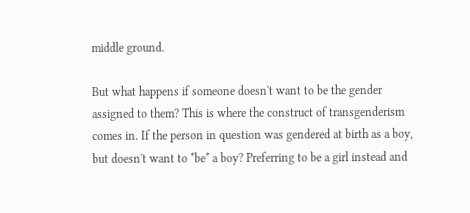middle ground.

But what happens if someone doesn't want to be the gender assigned to them? This is where the construct of transgenderism comes in. If the person in question was gendered at birth as a boy, but doesn't want to *be* a boy? Preferring to be a girl instead and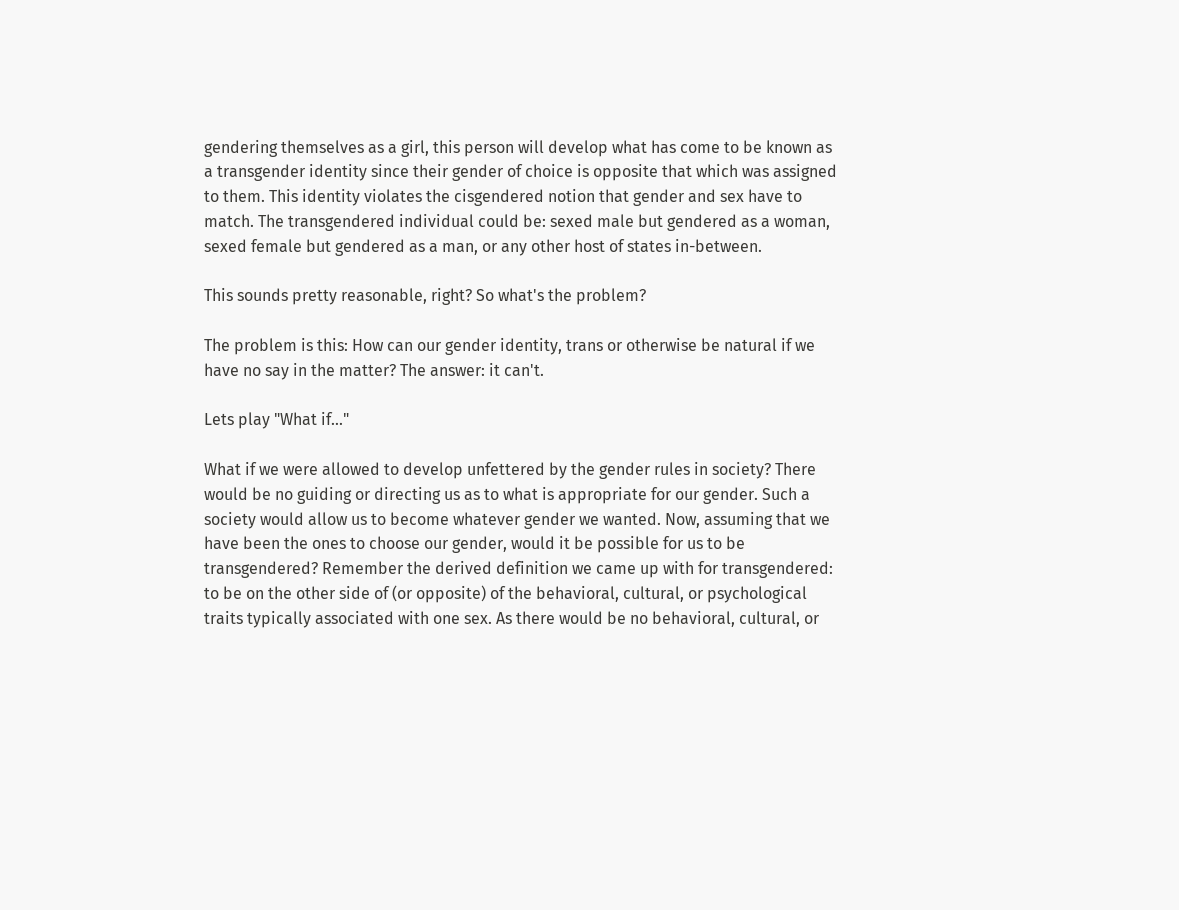gendering themselves as a girl, this person will develop what has come to be known as a transgender identity since their gender of choice is opposite that which was assigned to them. This identity violates the cisgendered notion that gender and sex have to match. The transgendered individual could be: sexed male but gendered as a woman, sexed female but gendered as a man, or any other host of states in-between.

This sounds pretty reasonable, right? So what's the problem?

The problem is this: How can our gender identity, trans or otherwise be natural if we have no say in the matter? The answer: it can't.

Lets play "What if..."

What if we were allowed to develop unfettered by the gender rules in society? There would be no guiding or directing us as to what is appropriate for our gender. Such a society would allow us to become whatever gender we wanted. Now, assuming that we have been the ones to choose our gender, would it be possible for us to be transgendered? Remember the derived definition we came up with for transgendered: to be on the other side of (or opposite) of the behavioral, cultural, or psychological traits typically associated with one sex. As there would be no behavioral, cultural, or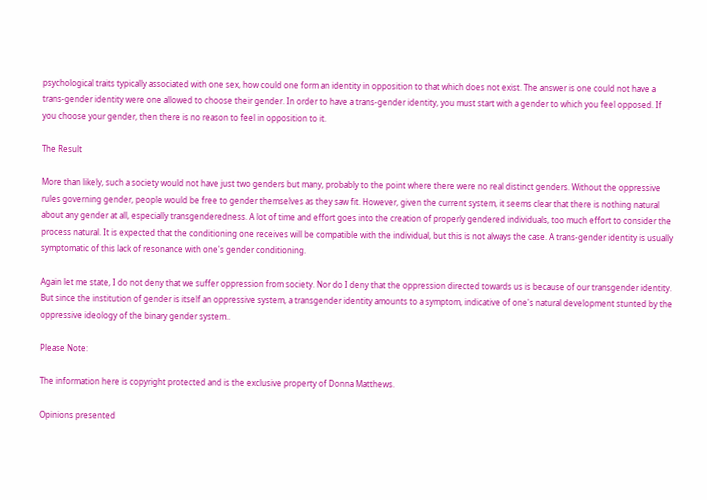psychological traits typically associated with one sex, how could one form an identity in opposition to that which does not exist. The answer is one could not have a trans-gender identity were one allowed to choose their gender. In order to have a trans-gender identity, you must start with a gender to which you feel opposed. If you choose your gender, then there is no reason to feel in opposition to it.

The Result

More than likely, such a society would not have just two genders but many, probably to the point where there were no real distinct genders. Without the oppressive rules governing gender, people would be free to gender themselves as they saw fit. However, given the current system, it seems clear that there is nothing natural about any gender at all, especially transgenderedness. A lot of time and effort goes into the creation of properly gendered individuals, too much effort to consider the process natural. It is expected that the conditioning one receives will be compatible with the individual, but this is not always the case. A trans-gender identity is usually symptomatic of this lack of resonance with one's gender conditioning.

Again let me state, I do not deny that we suffer oppression from society. Nor do I deny that the oppression directed towards us is because of our transgender identity. But since the institution of gender is itself an oppressive system, a transgender identity amounts to a symptom, indicative of one's natural development stunted by the oppressive ideology of the binary gender system..

Please Note:

The information here is copyright protected and is the exclusive property of Donna Matthews.

Opinions presented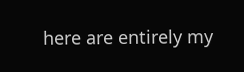here are entirely my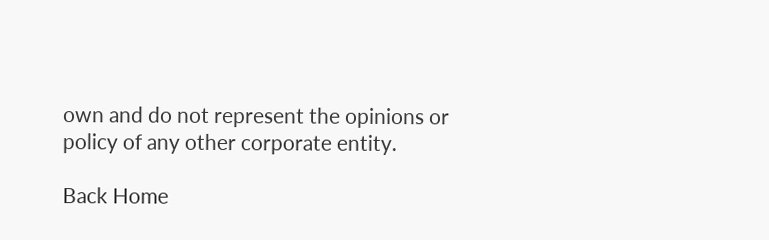own and do not represent the opinions or policy of any other corporate entity.

Back Home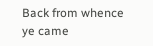Back from whence ye came